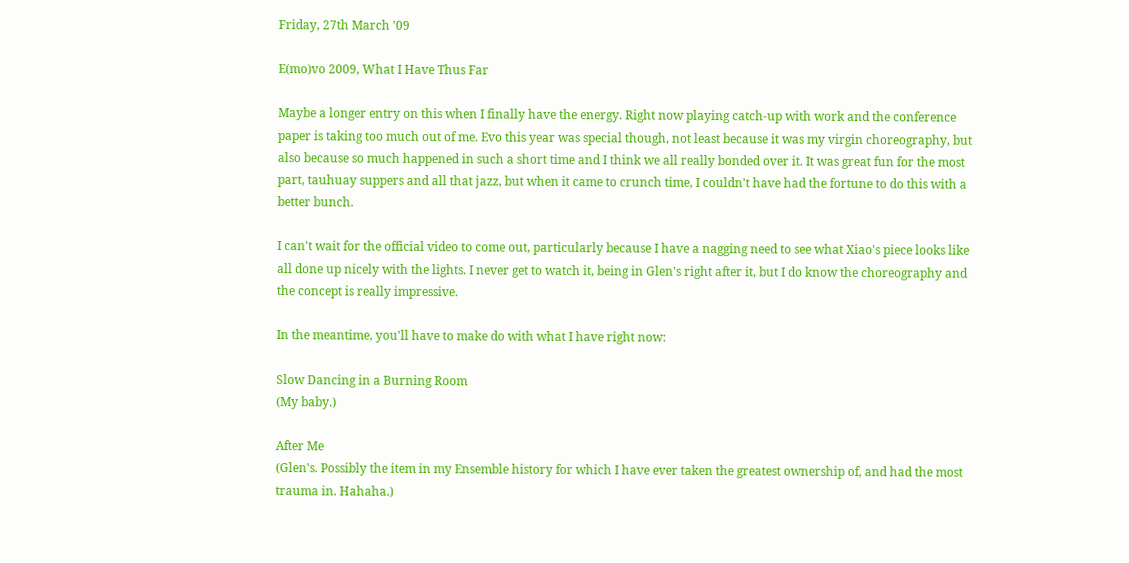Friday, 27th March '09

E(mo)vo 2009, What I Have Thus Far

Maybe a longer entry on this when I finally have the energy. Right now playing catch-up with work and the conference paper is taking too much out of me. Evo this year was special though, not least because it was my virgin choreography, but also because so much happened in such a short time and I think we all really bonded over it. It was great fun for the most part, tauhuay suppers and all that jazz, but when it came to crunch time, I couldn't have had the fortune to do this with a better bunch.

I can't wait for the official video to come out, particularly because I have a nagging need to see what Xiao's piece looks like all done up nicely with the lights. I never get to watch it, being in Glen's right after it, but I do know the choreography and the concept is really impressive.

In the meantime, you'll have to make do with what I have right now:

Slow Dancing in a Burning Room
(My baby.)

After Me
(Glen's. Possibly the item in my Ensemble history for which I have ever taken the greatest ownership of, and had the most trauma in. Hahaha.)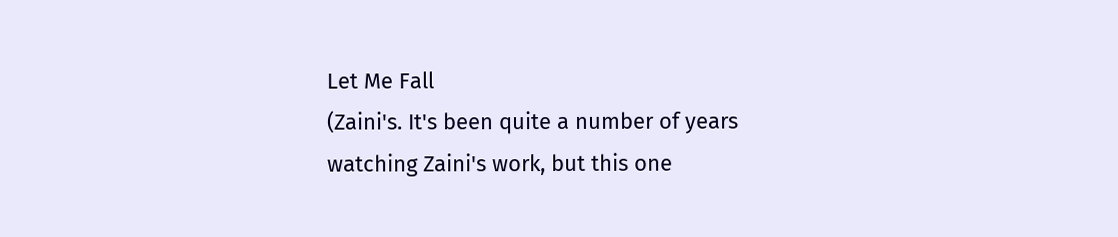Let Me Fall
(Zaini's. It's been quite a number of years watching Zaini's work, but this one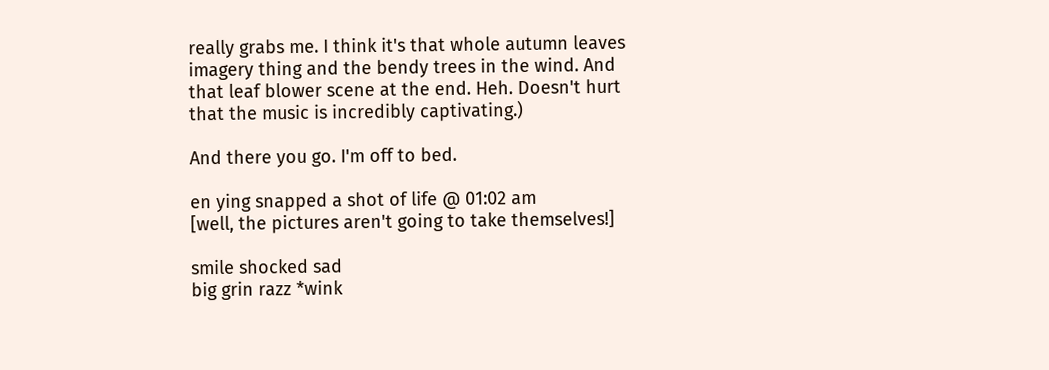really grabs me. I think it's that whole autumn leaves imagery thing and the bendy trees in the wind. And that leaf blower scene at the end. Heh. Doesn't hurt that the music is incredibly captivating.)

And there you go. I'm off to bed.

en ying snapped a shot of life @ 01:02 am
[well, the pictures aren't going to take themselves!]

smile shocked sad
big grin razz *wink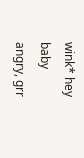wink* hey baby
angry, grr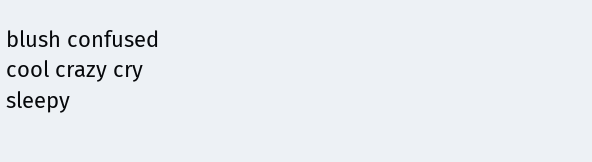blush confused
cool crazy cry
sleepy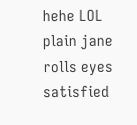hehe LOL
plain jane rolls eyes satisfied